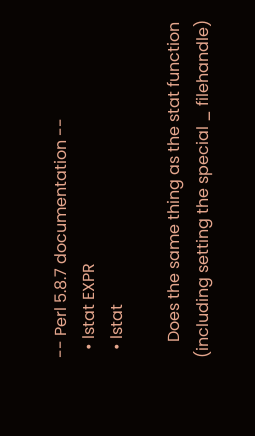-- Perl 5.8.7 documentation --
  • lstat EXPR
  • lstat

    Does the same thing as the stat function (including setting the special _ filehandle)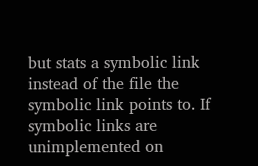but stats a symbolic link instead of the file the symbolic link points to. If symbolic links are unimplemented on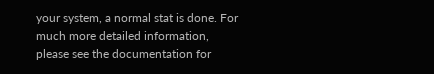your system, a normal stat is done. For much more detailed information, please see the documentation for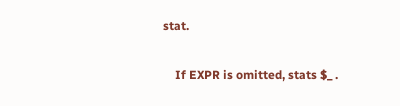stat.

    If EXPR is omitted, stats $_ .